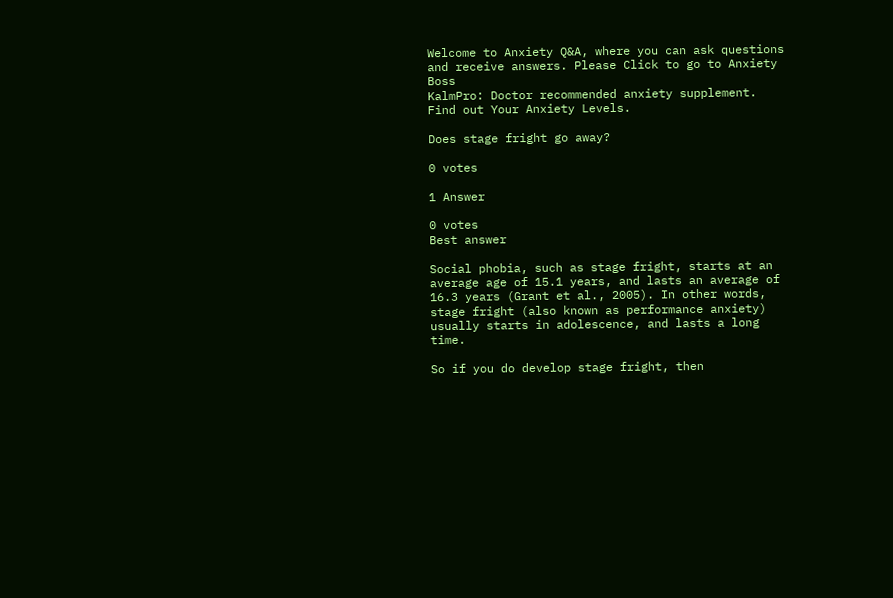Welcome to Anxiety Q&A, where you can ask questions and receive answers. Please Click to go to Anxiety Boss
KalmPro: Doctor recommended anxiety supplement.
Find out Your Anxiety Levels.

Does stage fright go away?

0 votes

1 Answer

0 votes
Best answer

Social phobia, such as stage fright, starts at an average age of 15.1 years, and lasts an average of 16.3 years (Grant et al., 2005). In other words, stage fright (also known as performance anxiety) usually starts in adolescence, and lasts a long time.

So if you do develop stage fright, then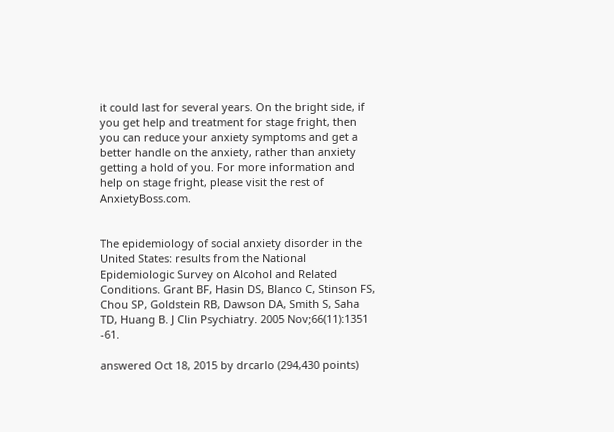it could last for several years. On the bright side, if you get help and treatment for stage fright, then you can reduce your anxiety symptoms and get a better handle on the anxiety, rather than anxiety getting a hold of you. For more information and help on stage fright, please visit the rest of AnxietyBoss.com.


The epidemiology of social anxiety disorder in the United States: results from the National Epidemiologic Survey on Alcohol and Related Conditions. Grant BF, Hasin DS, Blanco C, Stinson FS, Chou SP, Goldstein RB, Dawson DA, Smith S, Saha TD, Huang B. J Clin Psychiatry. 2005 Nov;66(11):1351 -61.

answered Oct 18, 2015 by drcarlo (294,430 points)